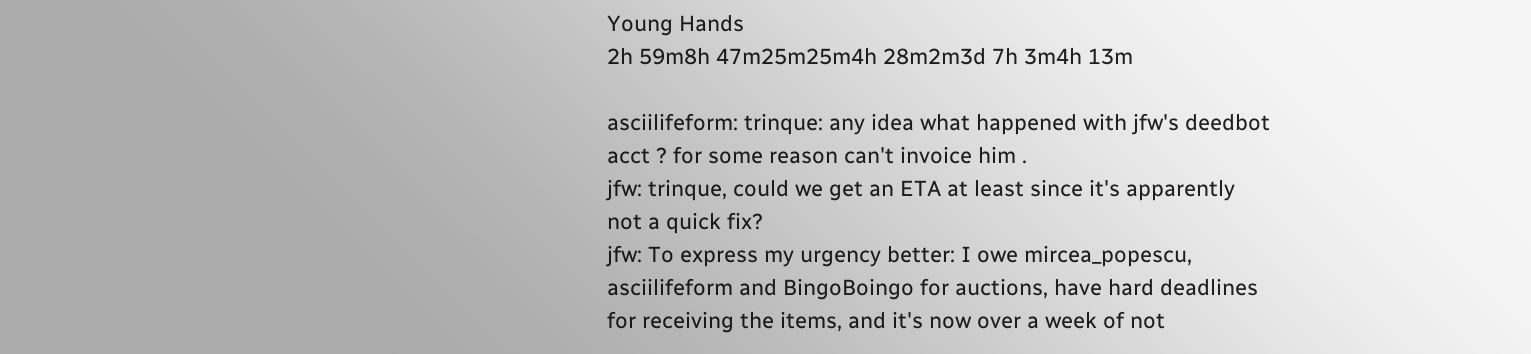Young Hands
2h 59m8h 47m25m25m4h 28m2m3d 7h 3m4h 13m

asciilifeform: trinque: any idea what happened with jfw's deedbot acct ? for some reason can't invoice him .
jfw: trinque, could we get an ETA at least since it's apparently not a quick fix?
jfw: To express my urgency better: I owe mircea_popescu, asciilifeform and BingoBoingo for auctions, have hard deadlines for receiving the items, and it's now over a week of not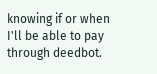knowing if or when I'll be able to pay through deedbot.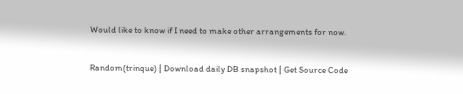Would like to know if I need to make other arrangements for now.

Random(trinque) | Download daily DB snapshot | Get Source Code